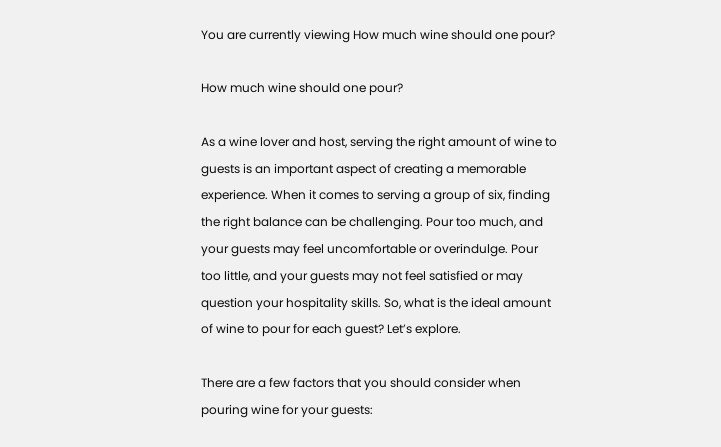You are currently viewing How much wine should one pour?

How much wine should one pour?

As a wine lover and host, serving the right amount of wine to guests is an important aspect of creating a memorable experience. When it comes to serving a group of six, finding the right balance can be challenging. Pour too much, and your guests may feel uncomfortable or overindulge. Pour too little, and your guests may not feel satisfied or may question your hospitality skills. So, what is the ideal amount of wine to pour for each guest? Let’s explore.

There are a few factors that you should consider when pouring wine for your guests: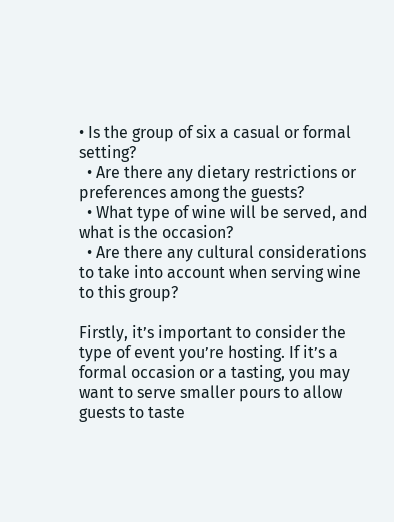• Is the group of six a casual or formal setting?
  • Are there any dietary restrictions or preferences among the guests?
  • What type of wine will be served, and what is the occasion?
  • Are there any cultural considerations to take into account when serving wine to this group?

Firstly, it’s important to consider the type of event you’re hosting. If it’s a formal occasion or a tasting, you may want to serve smaller pours to allow guests to taste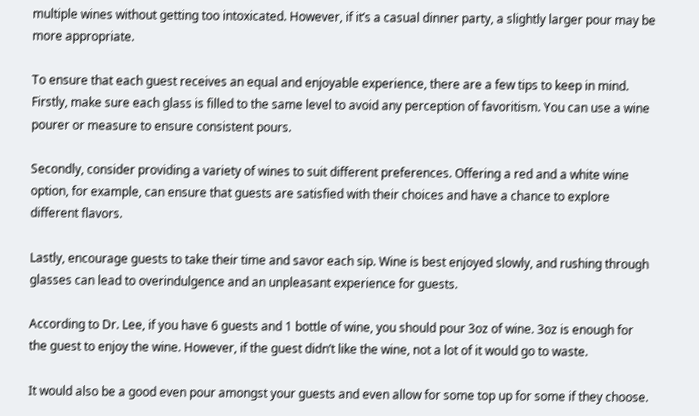multiple wines without getting too intoxicated. However, if it’s a casual dinner party, a slightly larger pour may be more appropriate.

To ensure that each guest receives an equal and enjoyable experience, there are a few tips to keep in mind. Firstly, make sure each glass is filled to the same level to avoid any perception of favoritism. You can use a wine pourer or measure to ensure consistent pours.

Secondly, consider providing a variety of wines to suit different preferences. Offering a red and a white wine option, for example, can ensure that guests are satisfied with their choices and have a chance to explore different flavors.

Lastly, encourage guests to take their time and savor each sip. Wine is best enjoyed slowly, and rushing through glasses can lead to overindulgence and an unpleasant experience for guests.

According to Dr. Lee, if you have 6 guests and 1 bottle of wine, you should pour 3oz of wine. 3oz is enough for the guest to enjoy the wine. However, if the guest didn’t like the wine, not a lot of it would go to waste.

It would also be a good even pour amongst your guests and even allow for some top up for some if they choose.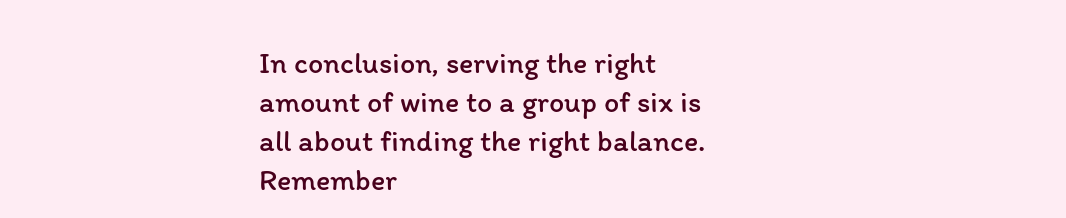In conclusion, serving the right amount of wine to a group of six is all about finding the right balance. Remember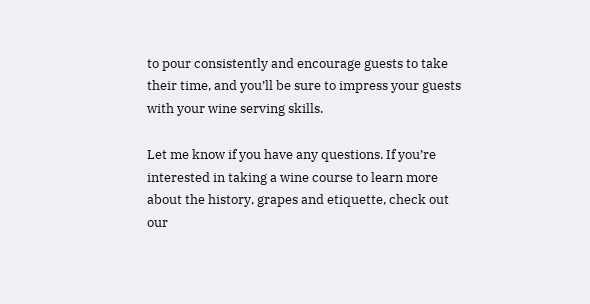to pour consistently and encourage guests to take their time, and you’ll be sure to impress your guests with your wine serving skills.

Let me know if you have any questions. If you’re interested in taking a wine course to learn more about the history, grapes and etiquette, check out our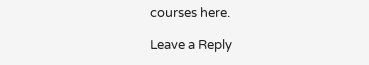courses here.

Leave a Reply